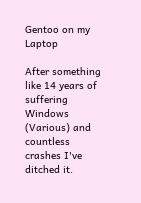Gentoo on my Laptop

After something like 14 years of suffering Windows (Various) and countless crashes I've ditched it.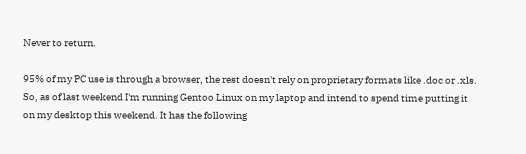Never to return.

95% of my PC use is through a browser, the rest doesn't rely on proprietary formats like .doc or .xls. So, as of last weekend I'm running Gentoo Linux on my laptop and intend to spend time putting it on my desktop this weekend. It has the following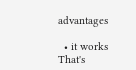advantages

  • it works
That's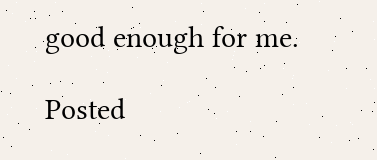good enough for me.

Posted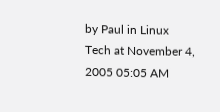by Paul in Linux Tech at November 4, 2005 05:05 AM